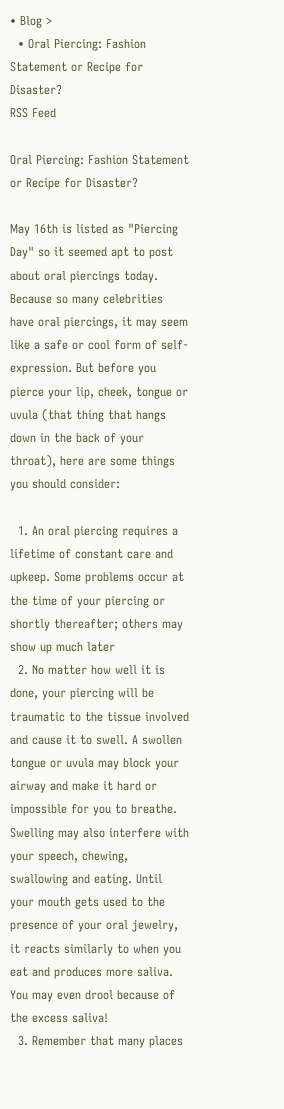• Blog >
  • Oral Piercing: Fashion Statement or Recipe for Disaster?
RSS Feed

Oral Piercing: Fashion Statement or Recipe for Disaster?

May 16th is listed as "Piercing Day" so it seemed apt to post about oral piercings today. Because so many celebrities have oral piercings, it may seem like a safe or cool form of self-expression. But before you pierce your lip, cheek, tongue or uvula (that thing that hangs down in the back of your throat), here are some things you should consider:

  1. An oral piercing requires a lifetime of constant care and upkeep. Some problems occur at the time of your piercing or shortly thereafter; others may show up much later
  2. No matter how well it is done, your piercing will be traumatic to the tissue involved and cause it to swell. A swollen tongue or uvula may block your airway and make it hard or impossible for you to breathe. Swelling may also interfere with your speech, chewing, swallowing and eating. Until your mouth gets used to the presence of your oral jewelry, it reacts similarly to when you eat and produces more saliva. You may even drool because of the excess saliva!
  3. Remember that many places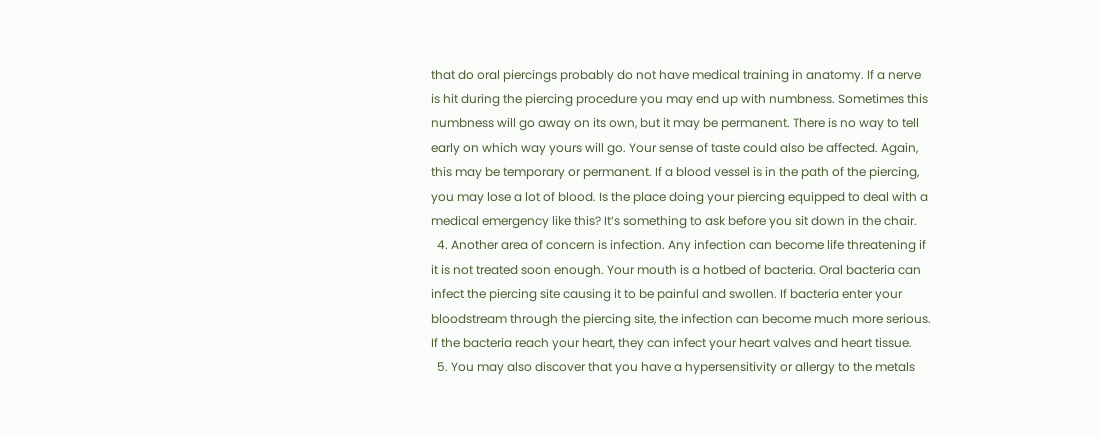that do oral piercings probably do not have medical training in anatomy. If a nerve is hit during the piercing procedure you may end up with numbness. Sometimes this numbness will go away on its own, but it may be permanent. There is no way to tell early on which way yours will go. Your sense of taste could also be affected. Again, this may be temporary or permanent. If a blood vessel is in the path of the piercing, you may lose a lot of blood. Is the place doing your piercing equipped to deal with a medical emergency like this? It’s something to ask before you sit down in the chair.
  4. Another area of concern is infection. Any infection can become life threatening if it is not treated soon enough. Your mouth is a hotbed of bacteria. Oral bacteria can infect the piercing site causing it to be painful and swollen. If bacteria enter your bloodstream through the piercing site, the infection can become much more serious. If the bacteria reach your heart, they can infect your heart valves and heart tissue.
  5. You may also discover that you have a hypersensitivity or allergy to the metals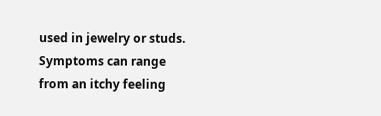used in jewelry or studs. Symptoms can range from an itchy feeling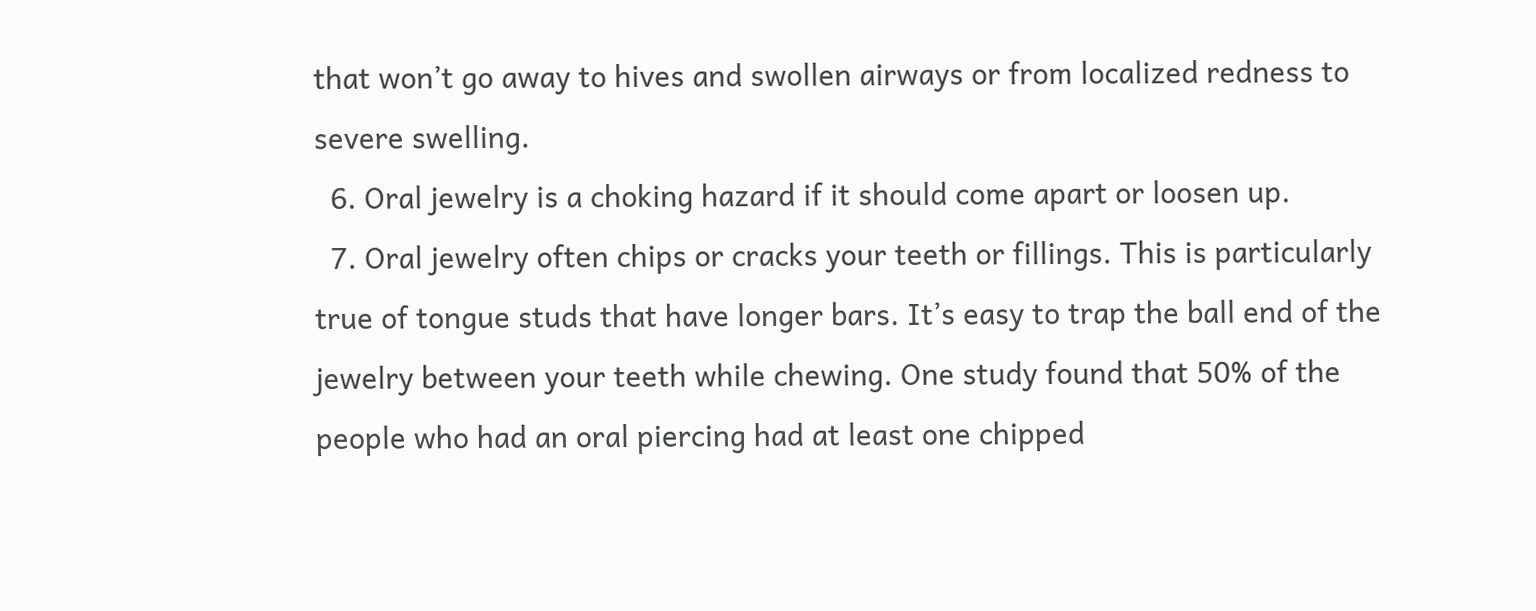that won’t go away to hives and swollen airways or from localized redness to severe swelling.
  6. Oral jewelry is a choking hazard if it should come apart or loosen up.
  7. Oral jewelry often chips or cracks your teeth or fillings. This is particularly true of tongue studs that have longer bars. It’s easy to trap the ball end of the jewelry between your teeth while chewing. One study found that 50% of the people who had an oral piercing had at least one chipped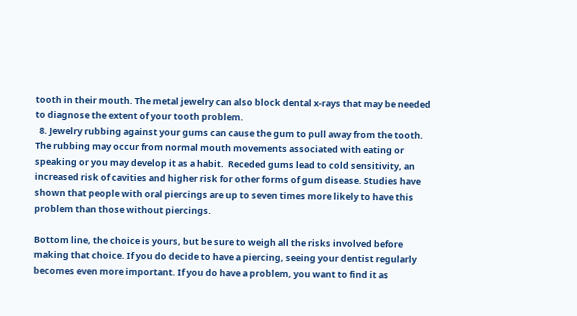tooth in their mouth. The metal jewelry can also block dental x-rays that may be needed to diagnose the extent of your tooth problem.
  8. Jewelry rubbing against your gums can cause the gum to pull away from the tooth. The rubbing may occur from normal mouth movements associated with eating or speaking or you may develop it as a habit.  Receded gums lead to cold sensitivity, an increased risk of cavities and higher risk for other forms of gum disease. Studies have shown that people with oral piercings are up to seven times more likely to have this problem than those without piercings.

Bottom line, the choice is yours, but be sure to weigh all the risks involved before making that choice. If you do decide to have a piercing, seeing your dentist regularly becomes even more important. If you do have a problem, you want to find it as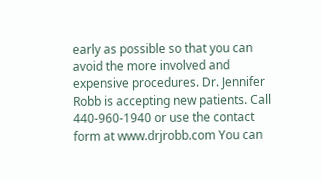early as possible so that you can avoid the more involved and expensive procedures. Dr. Jennifer Robb is accepting new patients. Call 440-960-1940 or use the contact form at www.drjrobb.com You can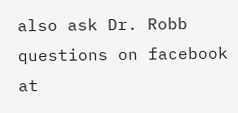also ask Dr. Robb questions on facebook at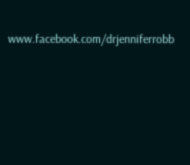www.facebook.com/drjenniferrobb